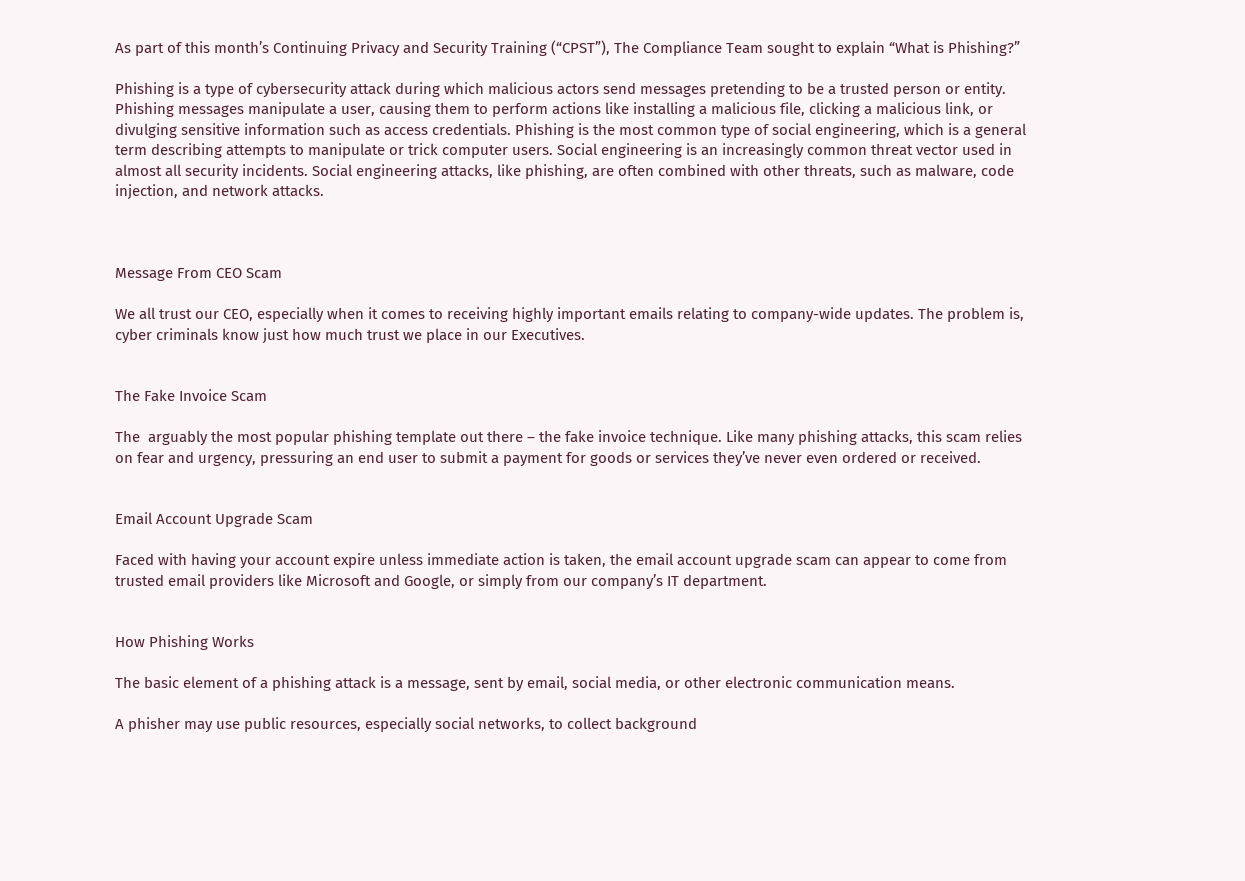As part of this month’s Continuing Privacy and Security Training (“CPST”), The Compliance Team sought to explain “What is Phishing?”

Phishing is a type of cybersecurity attack during which malicious actors send messages pretending to be a trusted person or entity. Phishing messages manipulate a user, causing them to perform actions like installing a malicious file, clicking a malicious link, or divulging sensitive information such as access credentials. Phishing is the most common type of social engineering, which is a general term describing attempts to manipulate or trick computer users. Social engineering is an increasingly common threat vector used in almost all security incidents. Social engineering attacks, like phishing, are often combined with other threats, such as malware, code injection, and network attacks.



Message From CEO Scam

We all trust our CEO, especially when it comes to receiving highly important emails relating to company-wide updates. The problem is, cyber criminals know just how much trust we place in our Executives.


The Fake Invoice Scam

The  arguably the most popular phishing template out there – the fake invoice technique. Like many phishing attacks, this scam relies on fear and urgency, pressuring an end user to submit a payment for goods or services they’ve never even ordered or received.


Email Account Upgrade Scam

Faced with having your account expire unless immediate action is taken, the email account upgrade scam can appear to come from trusted email providers like Microsoft and Google, or simply from our company’s IT department.


How Phishing Works

The basic element of a phishing attack is a message, sent by email, social media, or other electronic communication means.

A phisher may use public resources, especially social networks, to collect background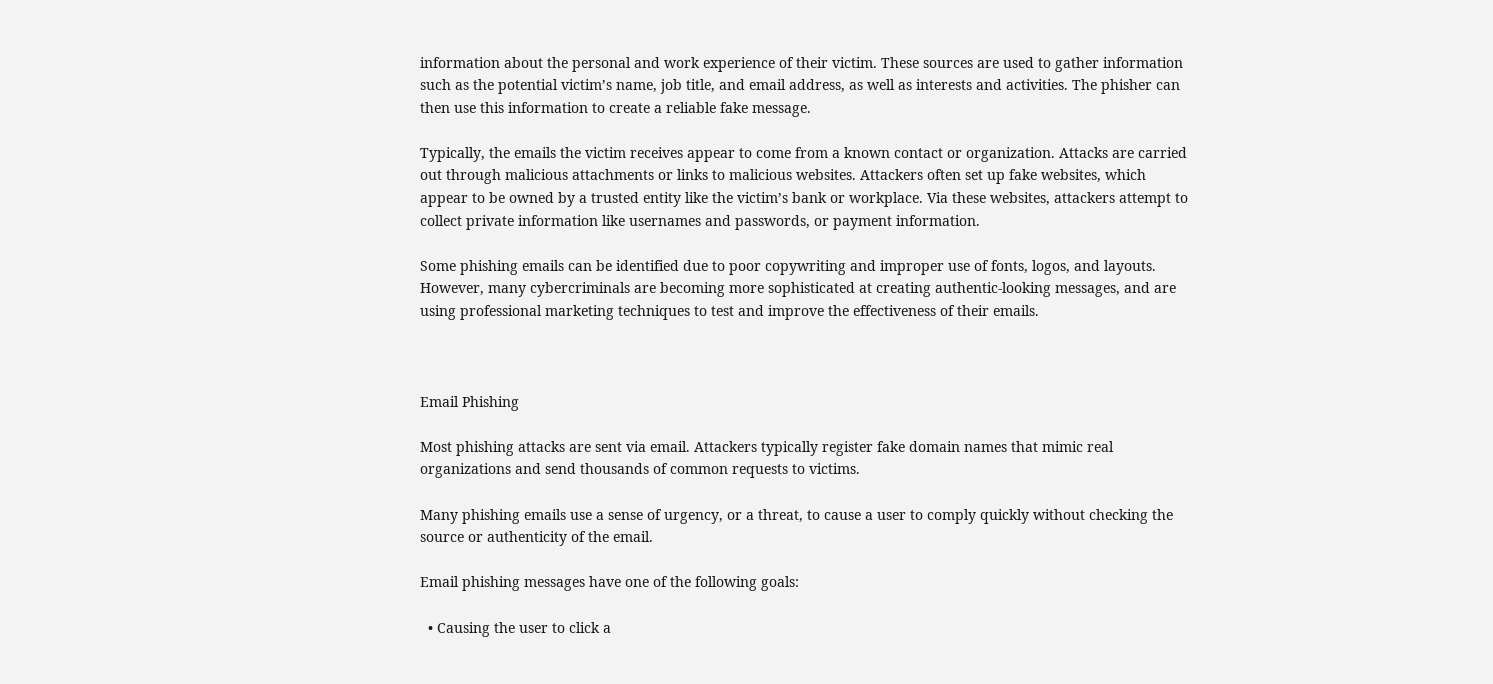information about the personal and work experience of their victim. These sources are used to gather information such as the potential victim’s name, job title, and email address, as well as interests and activities. The phisher can then use this information to create a reliable fake message.

Typically, the emails the victim receives appear to come from a known contact or organization. Attacks are carried out through malicious attachments or links to malicious websites. Attackers often set up fake websites, which appear to be owned by a trusted entity like the victim’s bank or workplace. Via these websites, attackers attempt to collect private information like usernames and passwords, or payment information.

Some phishing emails can be identified due to poor copywriting and improper use of fonts, logos, and layouts. However, many cybercriminals are becoming more sophisticated at creating authentic-looking messages, and are using professional marketing techniques to test and improve the effectiveness of their emails.



Email Phishing

Most phishing attacks are sent via email. Attackers typically register fake domain names that mimic real organizations and send thousands of common requests to victims.

Many phishing emails use a sense of urgency, or a threat, to cause a user to comply quickly without checking the source or authenticity of the email.

Email phishing messages have one of the following goals:

  • Causing the user to click a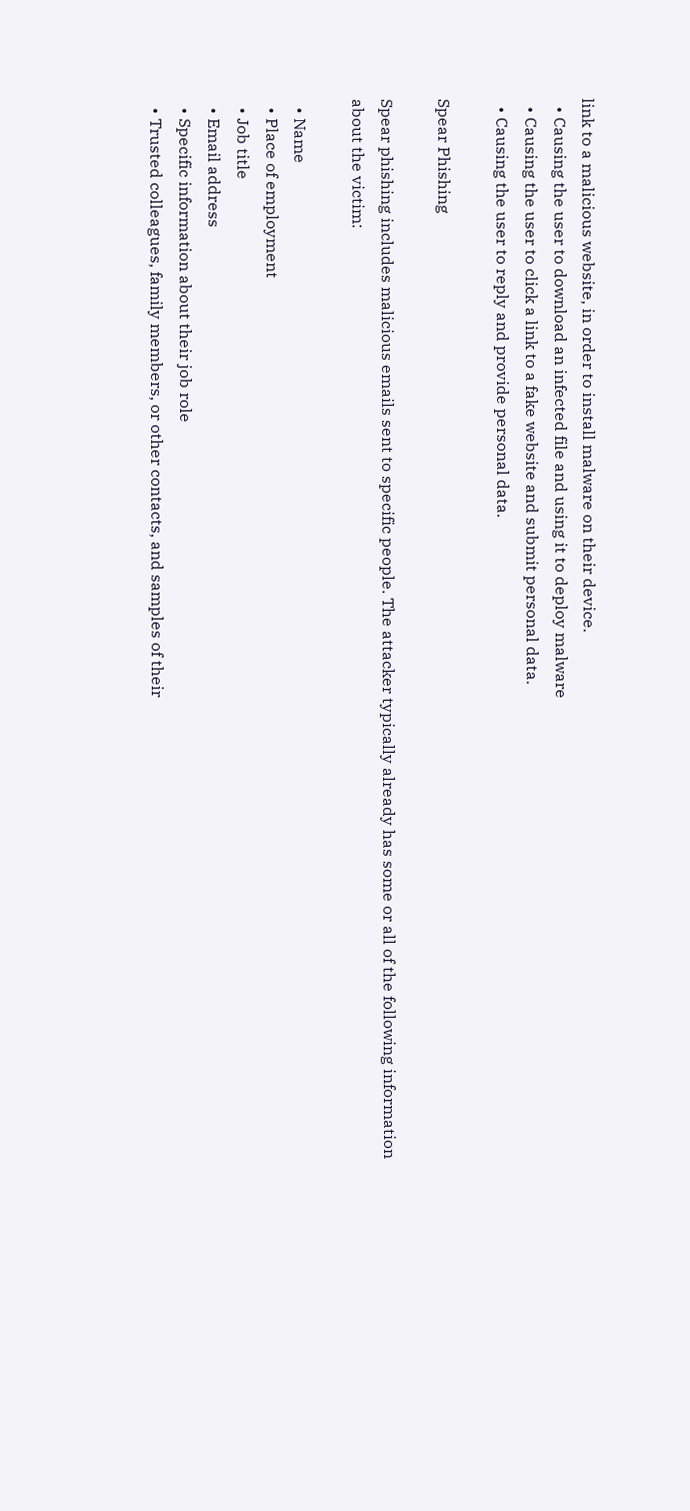link to a malicious website, in order to install malware on their device.
  • Causing the user to download an infected file and using it to deploy malware
  • Causing the user to click a link to a fake website and submit personal data.
  • Causing the user to reply and provide personal data.

Spear Phishing

Spear phishing includes malicious emails sent to specific people. The attacker typically already has some or all of the following information about the victim:

  • Name
  • Place of employment
  • Job title
  • Email address
  • Specific information about their job role
  • Trusted colleagues, family members, or other contacts, and samples of their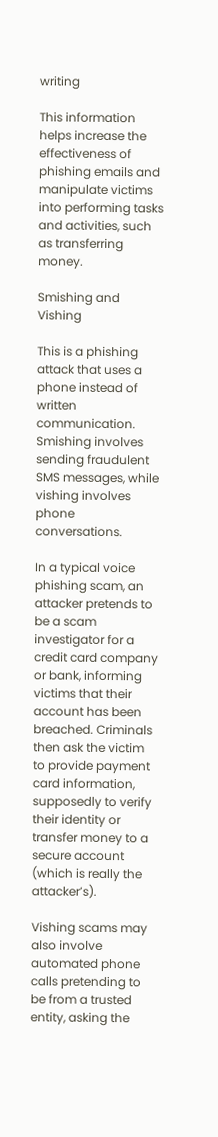writing

This information helps increase the effectiveness of phishing emails and manipulate victims into performing tasks and activities, such as transferring money.

Smishing and Vishing

This is a phishing attack that uses a phone instead of written communication. Smishing involves sending fraudulent SMS messages, while vishing involves phone conversations.

In a typical voice phishing scam, an attacker pretends to be a scam investigator for a credit card company or bank, informing victims that their account has been breached. Criminals then ask the victim to provide payment card information, supposedly to verify their identity or transfer money to a secure account (which is really the attacker’s).

Vishing scams may also involve automated phone calls pretending to be from a trusted entity, asking the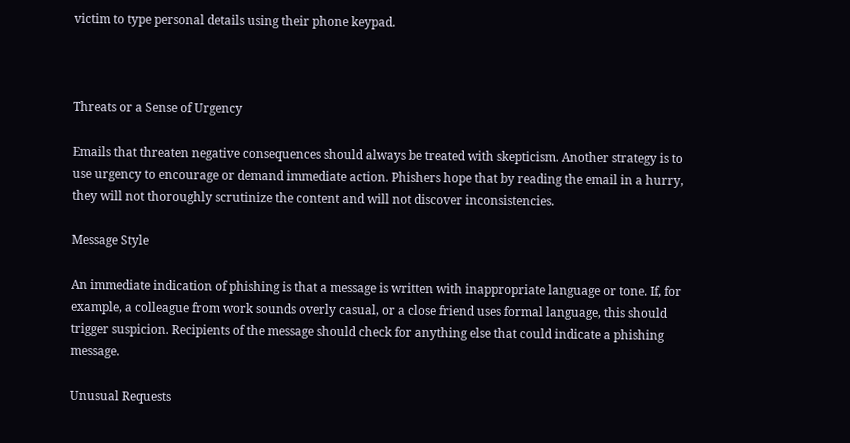victim to type personal details using their phone keypad.



Threats or a Sense of Urgency

Emails that threaten negative consequences should always be treated with skepticism. Another strategy is to use urgency to encourage or demand immediate action. Phishers hope that by reading the email in a hurry, they will not thoroughly scrutinize the content and will not discover inconsistencies.

Message Style

An immediate indication of phishing is that a message is written with inappropriate language or tone. If, for example, a colleague from work sounds overly casual, or a close friend uses formal language, this should trigger suspicion. Recipients of the message should check for anything else that could indicate a phishing message.

Unusual Requests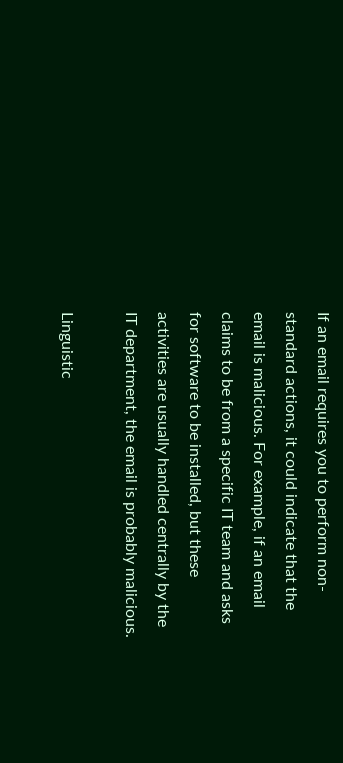If an email requires you to perform non-standard actions, it could indicate that the email is malicious. For example, if an email claims to be from a specific IT team and asks for software to be installed, but these activities are usually handled centrally by the IT department, the email is probably malicious.

Linguistic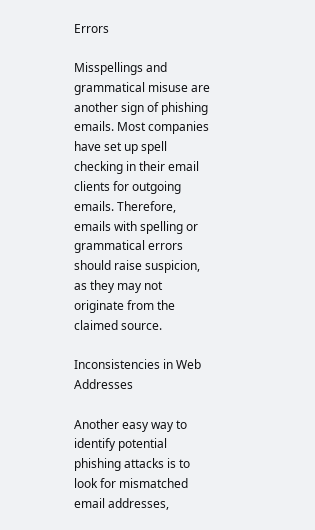Errors

Misspellings and grammatical misuse are another sign of phishing emails. Most companies have set up spell checking in their email clients for outgoing emails. Therefore, emails with spelling or grammatical errors should raise suspicion, as they may not originate from the claimed source.

Inconsistencies in Web Addresses

Another easy way to identify potential phishing attacks is to look for mismatched email addresses,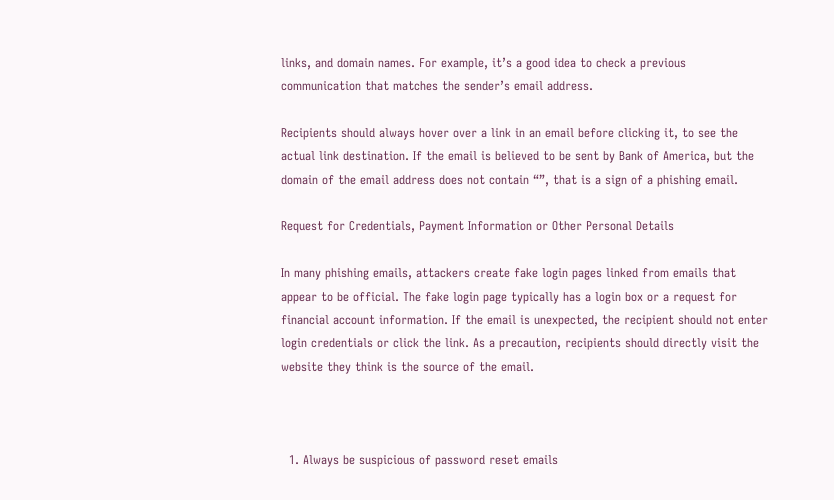links, and domain names. For example, it’s a good idea to check a previous communication that matches the sender’s email address.

Recipients should always hover over a link in an email before clicking it, to see the actual link destination. If the email is believed to be sent by Bank of America, but the domain of the email address does not contain “”, that is a sign of a phishing email.

Request for Credentials, Payment Information or Other Personal Details

In many phishing emails, attackers create fake login pages linked from emails that appear to be official. The fake login page typically has a login box or a request for financial account information. If the email is unexpected, the recipient should not enter login credentials or click the link. As a precaution, recipients should directly visit the website they think is the source of the email.



  1. Always be suspicious of password reset emails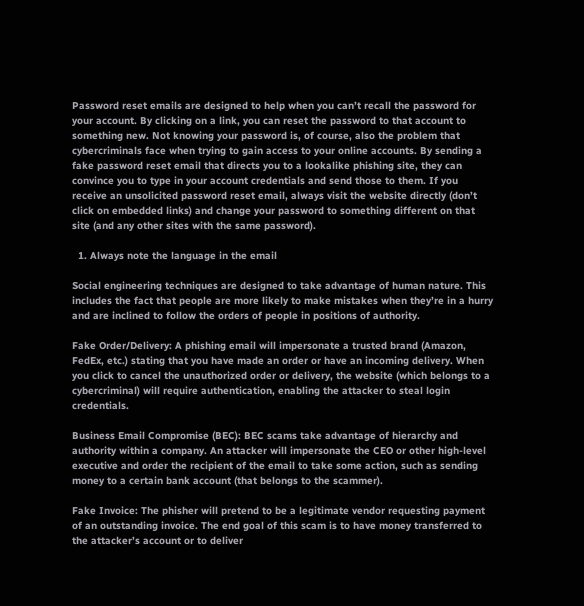Password reset emails are designed to help when you can’t recall the password for your account. By clicking on a link, you can reset the password to that account to something new. Not knowing your password is, of course, also the problem that cybercriminals face when trying to gain access to your online accounts. By sending a fake password reset email that directs you to a lookalike phishing site, they can convince you to type in your account credentials and send those to them. If you receive an unsolicited password reset email, always visit the website directly (don’t click on embedded links) and change your password to something different on that site (and any other sites with the same password).

  1. Always note the language in the email

Social engineering techniques are designed to take advantage of human nature. This includes the fact that people are more likely to make mistakes when they’re in a hurry and are inclined to follow the orders of people in positions of authority.

Fake Order/Delivery: A phishing email will impersonate a trusted brand (Amazon, FedEx, etc.) stating that you have made an order or have an incoming delivery. When you click to cancel the unauthorized order or delivery, the website (which belongs to a cybercriminal) will require authentication, enabling the attacker to steal login credentials.

Business Email Compromise (BEC): BEC scams take advantage of hierarchy and authority within a company. An attacker will impersonate the CEO or other high-level executive and order the recipient of the email to take some action, such as sending money to a certain bank account (that belongs to the scammer).

Fake Invoice: The phisher will pretend to be a legitimate vendor requesting payment of an outstanding invoice. The end goal of this scam is to have money transferred to the attacker’s account or to deliver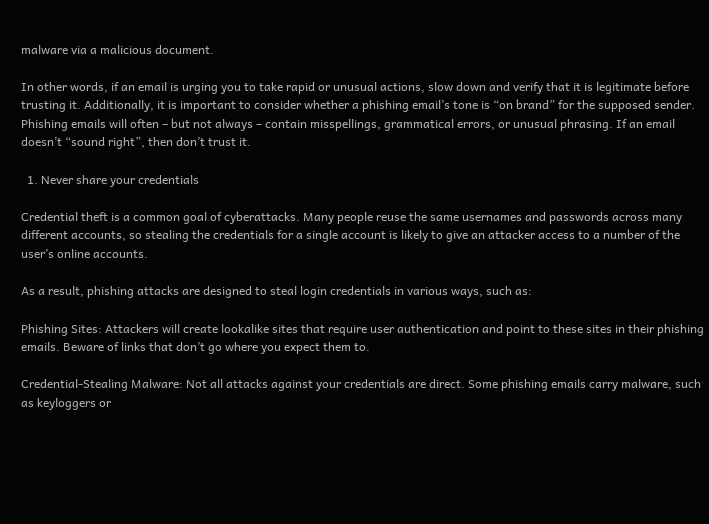malware via a malicious document.

In other words, if an email is urging you to take rapid or unusual actions, slow down and verify that it is legitimate before trusting it. Additionally, it is important to consider whether a phishing email’s tone is “on brand” for the supposed sender. Phishing emails will often – but not always – contain misspellings, grammatical errors, or unusual phrasing. If an email doesn’t “sound right”, then don’t trust it.

  1. Never share your credentials

Credential theft is a common goal of cyberattacks. Many people reuse the same usernames and passwords across many different accounts, so stealing the credentials for a single account is likely to give an attacker access to a number of the user’s online accounts.

As a result, phishing attacks are designed to steal login credentials in various ways, such as:

Phishing Sites: Attackers will create lookalike sites that require user authentication and point to these sites in their phishing emails. Beware of links that don’t go where you expect them to.

Credential-Stealing Malware: Not all attacks against your credentials are direct. Some phishing emails carry malware, such as keyloggers or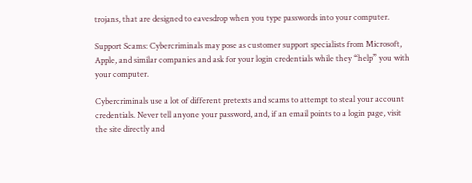trojans, that are designed to eavesdrop when you type passwords into your computer.

Support Scams: Cybercriminals may pose as customer support specialists from Microsoft, Apple, and similar companies and ask for your login credentials while they “help” you with your computer.

Cybercriminals use a lot of different pretexts and scams to attempt to steal your account credentials. Never tell anyone your password, and, if an email points to a login page, visit the site directly and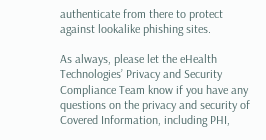authenticate from there to protect against lookalike phishing sites.

As always, please let the eHealth Technologies’ Privacy and Security Compliance Team know if you have any questions on the privacy and security of Covered Information, including PHI,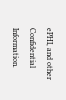ePHI, and other Confidential Information.